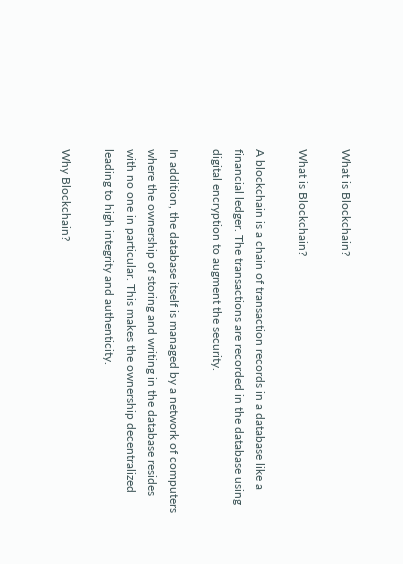What is Blockchain?

What is Blockchain?

A blockchain is a chain of transaction records in a database like a financial ledger. The transactions are recorded in the database using digital encryption to augment the security.

In addition, the database itself is managed by a network of computers where the ownership of storing and writing in the database resides with no one in particular. This makes the ownership decentralized leading to high integrity and authenticity.

Why Blockchain?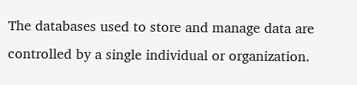The databases used to store and manage data are controlled by a single individual or organization.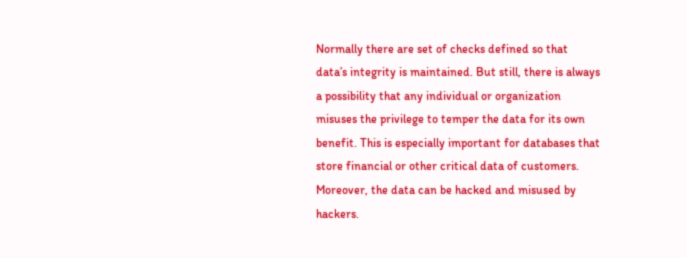Normally there are set of checks defined so that data’s integrity is maintained. But still, there is always a possibility that any individual or organization misuses the privilege to temper the data for its own benefit. This is especially important for databases that store financial or other critical data of customers. Moreover, the data can be hacked and misused by hackers.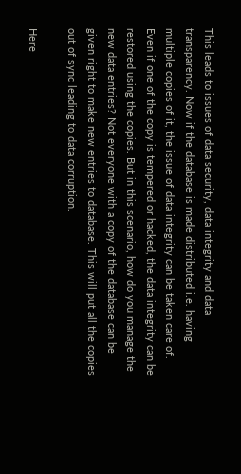This leads to issues of data security, data integrity and data transparency. Now if the database is made distributed i.e. having multiple copies of it, the issue of data integrity can be taken care of. Even if one of the copy is tempered or hacked, the data integrity can be restored using the copies. But in this scenario, how do you manage the new data entries? Not everyone with a copy of the database can be given right to make new entries to database. This will put all the copies out of sync leading to data corruption.

Here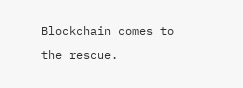Blockchain comes to the rescue.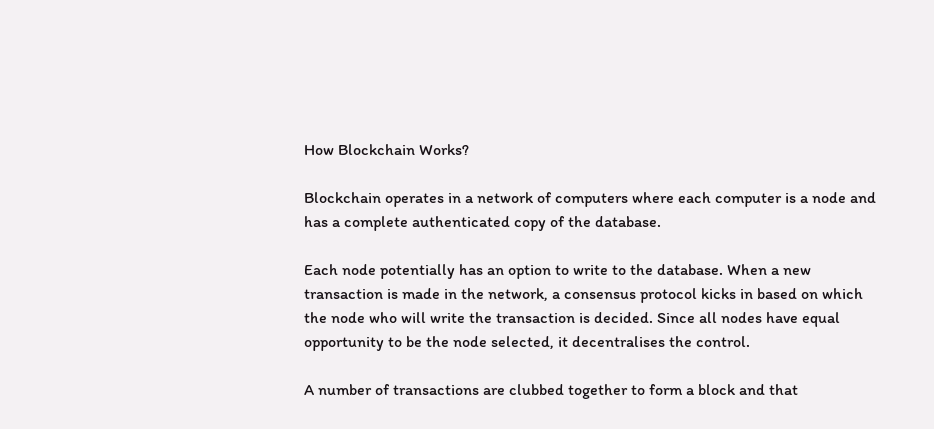How Blockchain Works?

Blockchain operates in a network of computers where each computer is a node and has a complete authenticated copy of the database.

Each node potentially has an option to write to the database. When a new transaction is made in the network, a consensus protocol kicks in based on which the node who will write the transaction is decided. Since all nodes have equal opportunity to be the node selected, it decentralises the control.

A number of transactions are clubbed together to form a block and that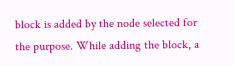block is added by the node selected for the purpose. While adding the block, a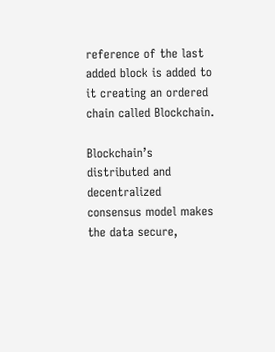reference of the last added block is added to it creating an ordered chain called Blockchain.

Blockchain’s distributed and decentralized consensus model makes the data secure,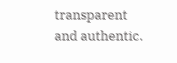transparent and authentic.